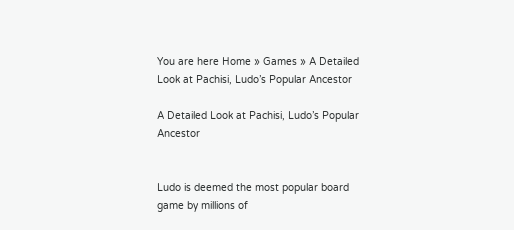You are here Home » Games » A Detailed Look at Pachisi, Ludo’s Popular Ancestor

A Detailed Look at Pachisi, Ludo’s Popular Ancestor


Ludo is deemed the most popular board game by millions of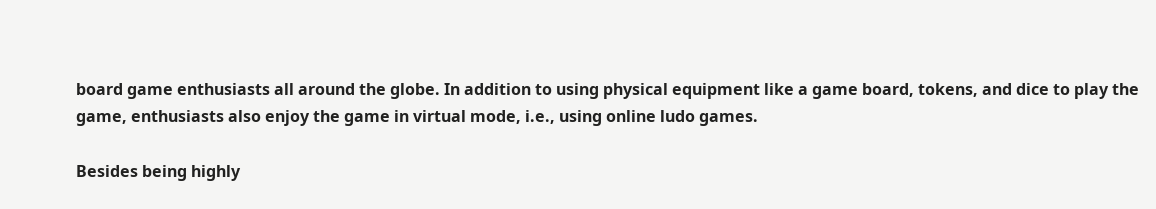board game enthusiasts all around the globe. In addition to using physical equipment like a game board, tokens, and dice to play the game, enthusiasts also enjoy the game in virtual mode, i.e., using online ludo games.

Besides being highly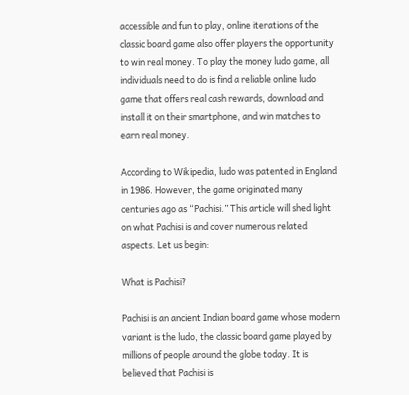accessible and fun to play, online iterations of the classic board game also offer players the opportunity to win real money. To play the money ludo game, all individuals need to do is find a reliable online ludo game that offers real cash rewards, download and install it on their smartphone, and win matches to earn real money.

According to Wikipedia, ludo was patented in England in 1986. However, the game originated many centuries ago as “Pachisi.” This article will shed light on what Pachisi is and cover numerous related aspects. Let us begin:

What is Pachisi?

Pachisi is an ancient Indian board game whose modern variant is the ludo, the classic board game played by millions of people around the globe today. It is believed that Pachisi is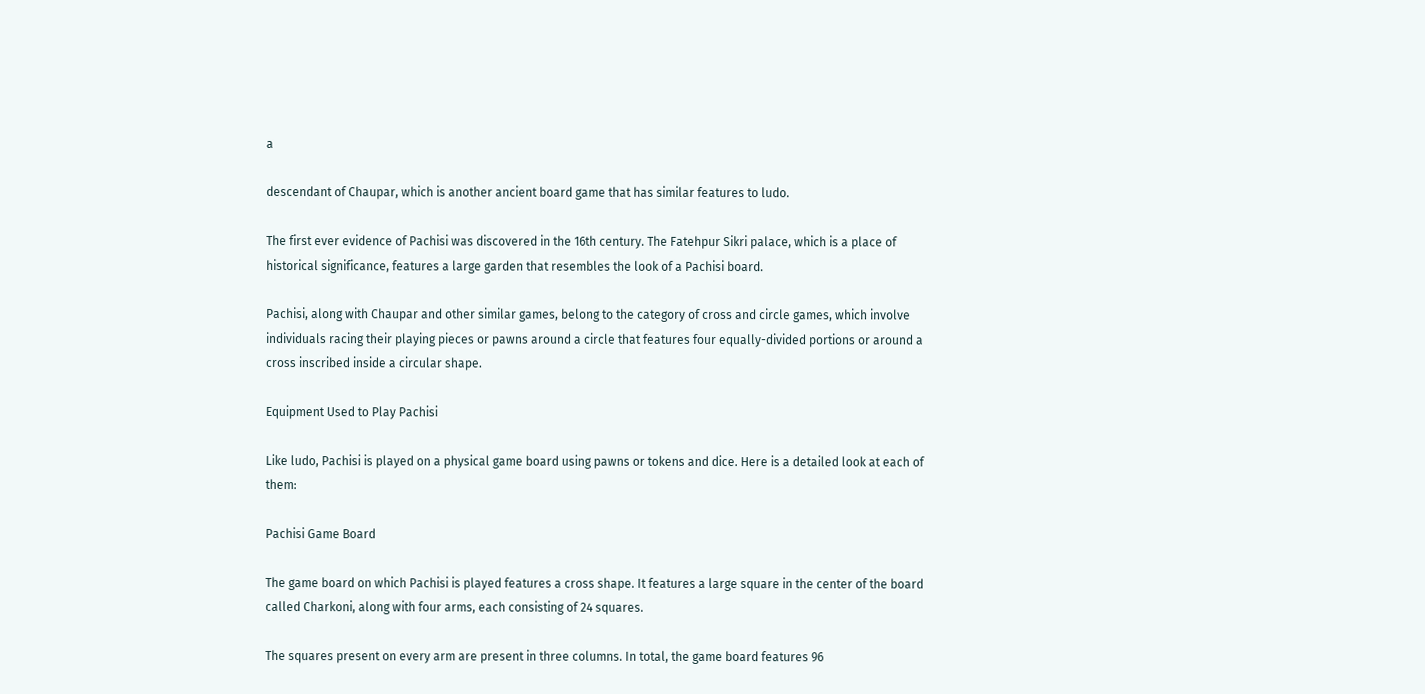a

descendant of Chaupar, which is another ancient board game that has similar features to ludo.

The first ever evidence of Pachisi was discovered in the 16th century. The Fatehpur Sikri palace, which is a place of historical significance, features a large garden that resembles the look of a Pachisi board.

Pachisi, along with Chaupar and other similar games, belong to the category of cross and circle games, which involve individuals racing their playing pieces or pawns around a circle that features four equally-divided portions or around a cross inscribed inside a circular shape.

Equipment Used to Play Pachisi

Like ludo, Pachisi is played on a physical game board using pawns or tokens and dice. Here is a detailed look at each of them:

Pachisi Game Board

The game board on which Pachisi is played features a cross shape. It features a large square in the center of the board called Charkoni, along with four arms, each consisting of 24 squares.

The squares present on every arm are present in three columns. In total, the game board features 96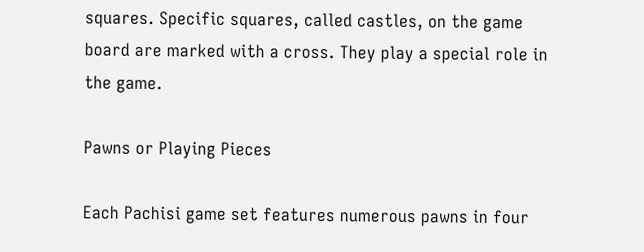squares. Specific squares, called castles, on the game board are marked with a cross. They play a special role in the game.

Pawns or Playing Pieces

Each Pachisi game set features numerous pawns in four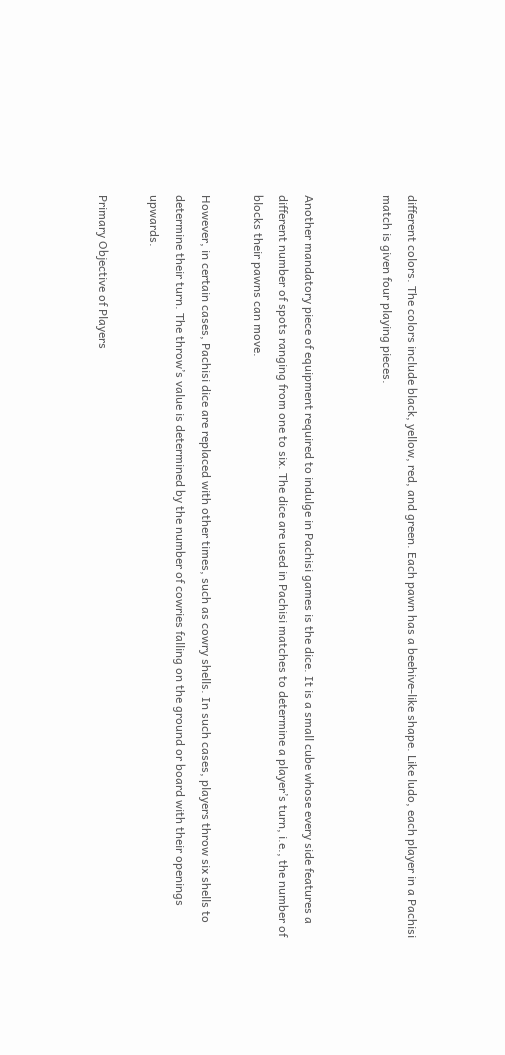different colors. The colors include black, yellow, red, and green. Each pawn has a beehive-like shape. Like ludo, each player in a Pachisi match is given four playing pieces.


Another mandatory piece of equipment required to indulge in Pachisi games is the dice. It is a small cube whose every side features a different number of spots ranging from one to six. The dice are used in Pachisi matches to determine a player’s turn, i.e., the number of blocks their pawns can move.

However, in certain cases, Pachisi dice are replaced with other times, such as cowry shells. In such cases, players throw six shells to determine their turn. The throw’s value is determined by the number of cowries falling on the ground or board with their openings upwards.

Primary Objective of Players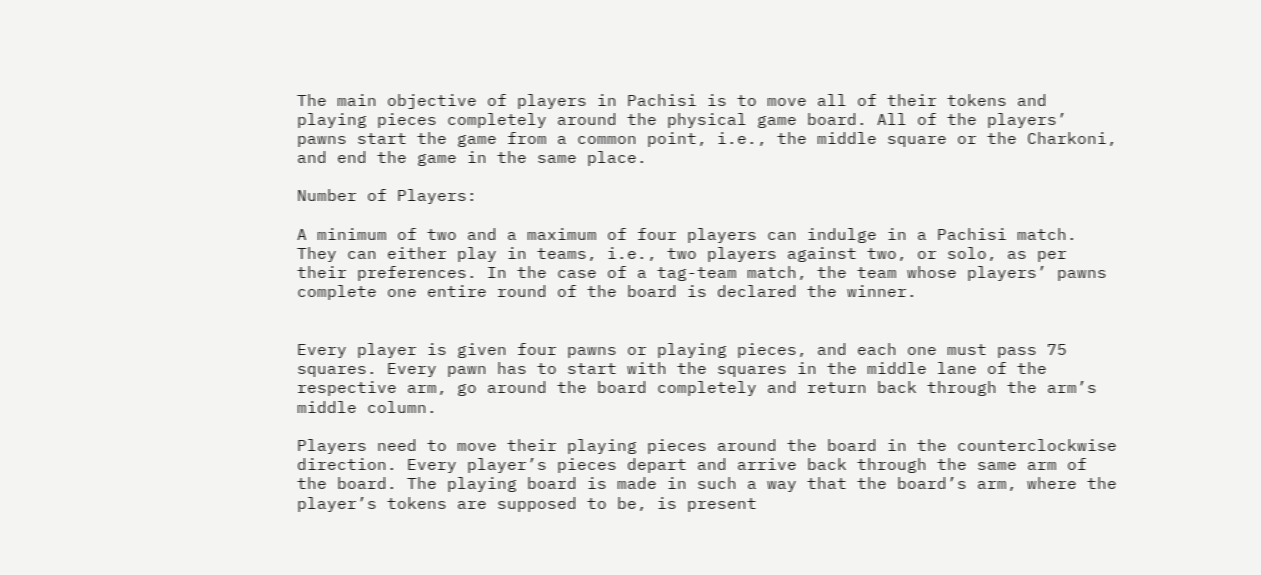The main objective of players in Pachisi is to move all of their tokens and playing pieces completely around the physical game board. All of the players’ pawns start the game from a common point, i.e., the middle square or the Charkoni, and end the game in the same place.

Number of Players:

A minimum of two and a maximum of four players can indulge in a Pachisi match. They can either play in teams, i.e., two players against two, or solo, as per their preferences. In the case of a tag-team match, the team whose players’ pawns complete one entire round of the board is declared the winner.


Every player is given four pawns or playing pieces, and each one must pass 75 squares. Every pawn has to start with the squares in the middle lane of the respective arm, go around the board completely and return back through the arm’s middle column.

Players need to move their playing pieces around the board in the counterclockwise direction. Every player’s pieces depart and arrive back through the same arm of the board. The playing board is made in such a way that the board’s arm, where the player’s tokens are supposed to be, is present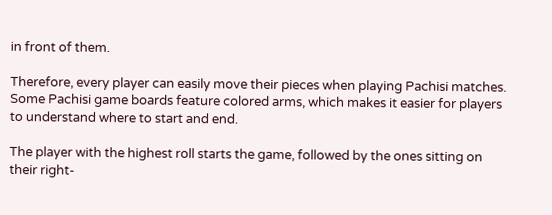in front of them.

Therefore, every player can easily move their pieces when playing Pachisi matches. Some Pachisi game boards feature colored arms, which makes it easier for players to understand where to start and end.

The player with the highest roll starts the game, followed by the ones sitting on their right-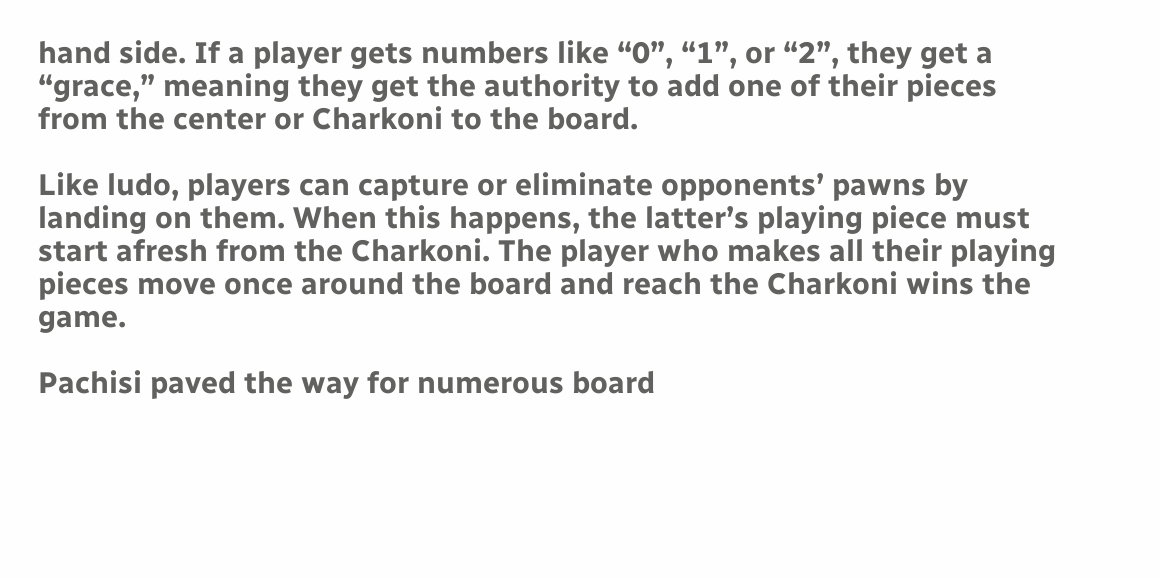hand side. If a player gets numbers like “0”, “1”, or “2”, they get a “grace,” meaning they get the authority to add one of their pieces from the center or Charkoni to the board.

Like ludo, players can capture or eliminate opponents’ pawns by landing on them. When this happens, the latter’s playing piece must start afresh from the Charkoni. The player who makes all their playing pieces move once around the board and reach the Charkoni wins the game.

Pachisi paved the way for numerous board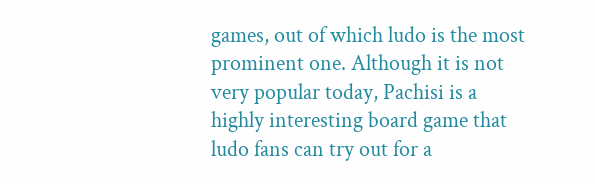games, out of which ludo is the most prominent one. Although it is not very popular today, Pachisi is a highly interesting board game that ludo fans can try out for a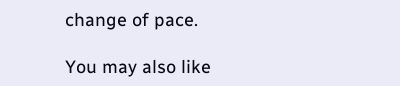change of pace.

You may also like